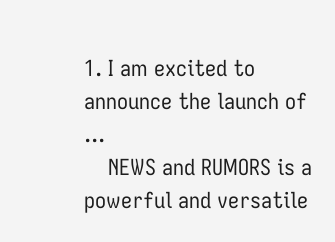1. I am excited to announce the launch of ...
    NEWS and RUMORS is a powerful and versatile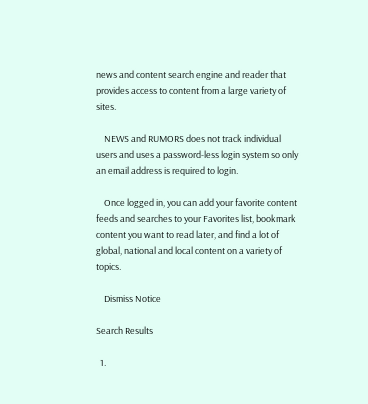news and content search engine and reader that provides access to content from a large variety of sites.

    NEWS and RUMORS does not track individual users and uses a password-less login system so only an email address is required to login.

    Once logged in, you can add your favorite content feeds and searches to your Favorites list, bookmark content you want to read later, and find a lot of global, national and local content on a variety of topics.

    Dismiss Notice

Search Results

  1.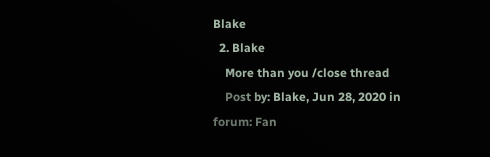Blake
  2. Blake
    More than you /close thread
    Post by: Blake, Jun 28, 2020 in forum: Fan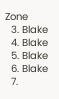Zone
  3. Blake
  4. Blake
  5. Blake
  6. Blake
  7.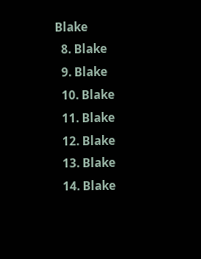Blake
  8. Blake
  9. Blake
  10. Blake
  11. Blake
  12. Blake
  13. Blake
  14. Blake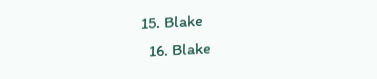15. Blake
  16. Blake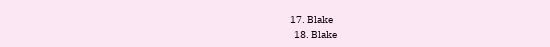17. Blake
  18. Blake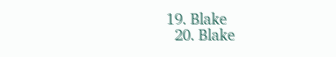19. Blake
  20. Blake